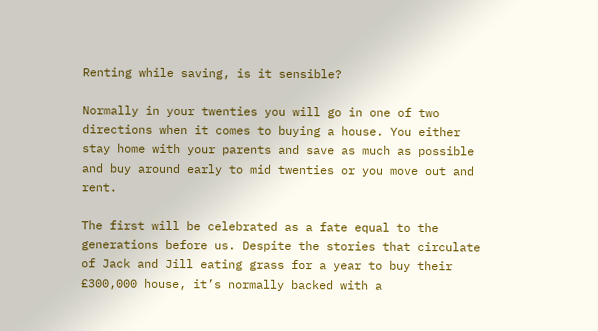Renting while saving, is it sensible?

Normally in your twenties you will go in one of two directions when it comes to buying a house. You either stay home with your parents and save as much as possible and buy around early to mid twenties or you move out and rent.

The first will be celebrated as a fate equal to the generations before us. Despite the stories that circulate of Jack and Jill eating grass for a year to buy their £300,000 house, it’s normally backed with a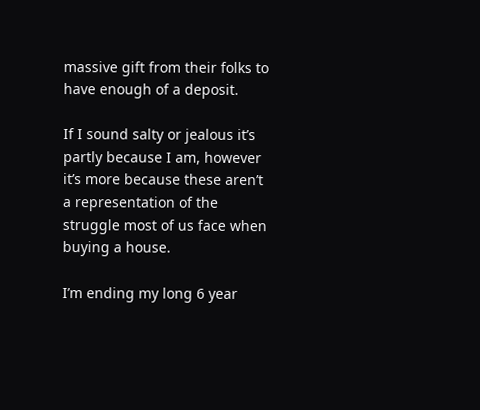massive gift from their folks to have enough of a deposit.

If I sound salty or jealous it’s partly because I am, however it’s more because these aren’t a representation of the struggle most of us face when buying a house.

I’m ending my long 6 year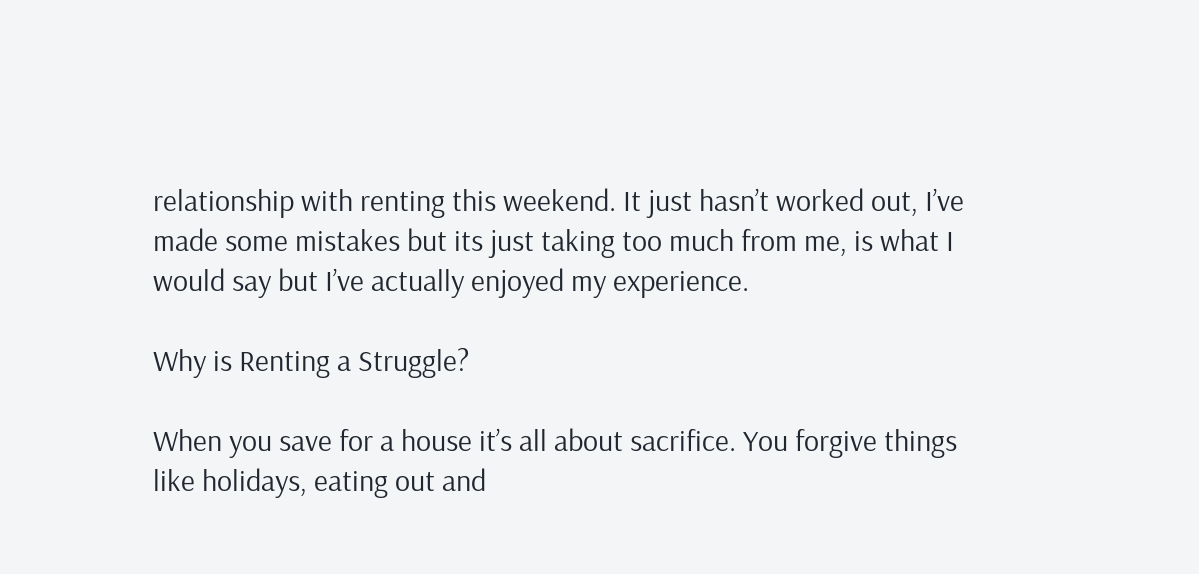relationship with renting this weekend. It just hasn’t worked out, I’ve made some mistakes but its just taking too much from me, is what I would say but I’ve actually enjoyed my experience.

Why is Renting a Struggle?

When you save for a house it’s all about sacrifice. You forgive things like holidays, eating out and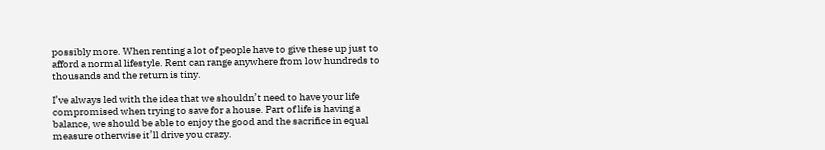possibly more. When renting a lot of people have to give these up just to afford a normal lifestyle. Rent can range anywhere from low hundreds to thousands and the return is tiny.

I’ve always led with the idea that we shouldn’t need to have your life compromised when trying to save for a house. Part of life is having a balance, we should be able to enjoy the good and the sacrifice in equal measure otherwise it’ll drive you crazy.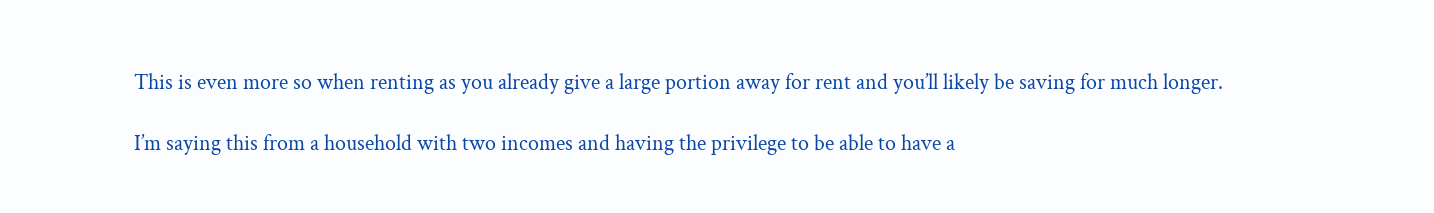This is even more so when renting as you already give a large portion away for rent and you’ll likely be saving for much longer.

I’m saying this from a household with two incomes and having the privilege to be able to have a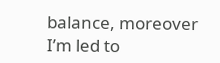balance, moreover I’m led to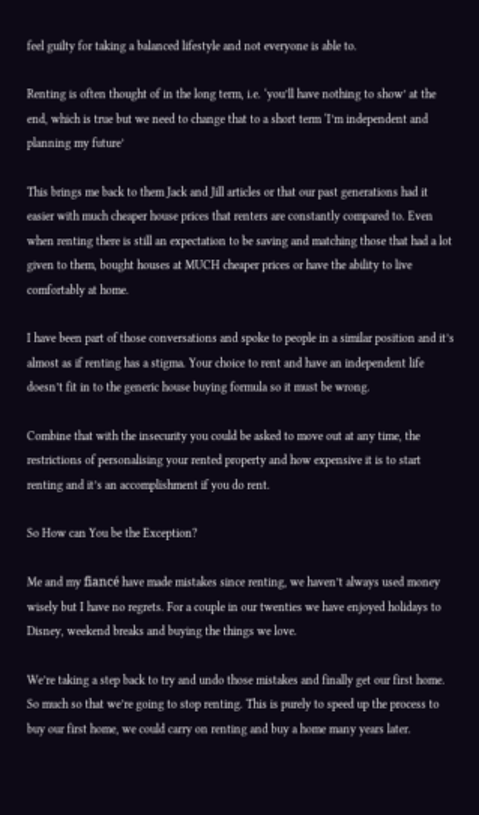feel guilty for taking a balanced lifestyle and not everyone is able to.

Renting is often thought of in the long term, i.e. ‘you’ll have nothing to show’ at the end, which is true but we need to change that to a short term ‘I’m independent and planning my future’

This brings me back to them Jack and Jill articles or that our past generations had it easier with much cheaper house prices that renters are constantly compared to. Even when renting there is still an expectation to be saving and matching those that had a lot given to them, bought houses at MUCH cheaper prices or have the ability to live comfortably at home.

I have been part of those conversations and spoke to people in a similar position and it’s almost as if renting has a stigma. Your choice to rent and have an independent life doesn’t fit in to the generic house buying formula so it must be wrong.

Combine that with the insecurity you could be asked to move out at any time, the restrictions of personalising your rented property and how expensive it is to start renting and it’s an accomplishment if you do rent.

So How can You be the Exception?

Me and my fiancé have made mistakes since renting, we haven’t always used money wisely but I have no regrets. For a couple in our twenties we have enjoyed holidays to Disney, weekend breaks and buying the things we love.

We’re taking a step back to try and undo those mistakes and finally get our first home. So much so that we’re going to stop renting. This is purely to speed up the process to buy our first home, we could carry on renting and buy a home many years later.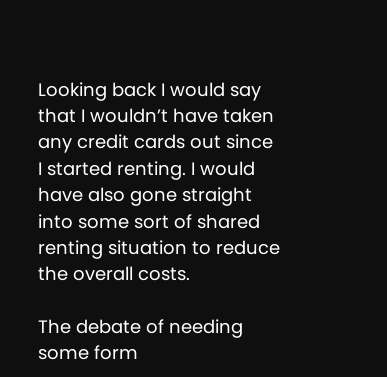Looking back I would say that I wouldn’t have taken any credit cards out since I started renting. I would have also gone straight into some sort of shared renting situation to reduce the overall costs.

The debate of needing some form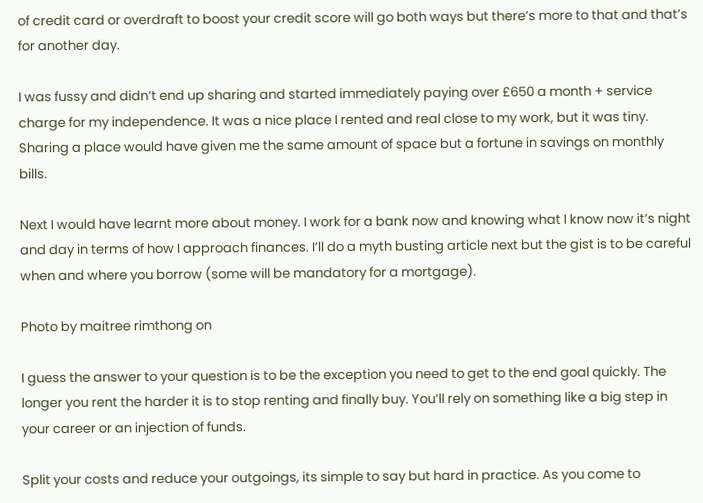of credit card or overdraft to boost your credit score will go both ways but there’s more to that and that’s for another day.

I was fussy and didn’t end up sharing and started immediately paying over £650 a month + service charge for my independence. It was a nice place I rented and real close to my work, but it was tiny. Sharing a place would have given me the same amount of space but a fortune in savings on monthly bills.

Next I would have learnt more about money. I work for a bank now and knowing what I know now it’s night and day in terms of how I approach finances. I’ll do a myth busting article next but the gist is to be careful when and where you borrow (some will be mandatory for a mortgage).

Photo by maitree rimthong on

I guess the answer to your question is to be the exception you need to get to the end goal quickly. The longer you rent the harder it is to stop renting and finally buy. You’ll rely on something like a big step in your career or an injection of funds.

Split your costs and reduce your outgoings, its simple to say but hard in practice. As you come to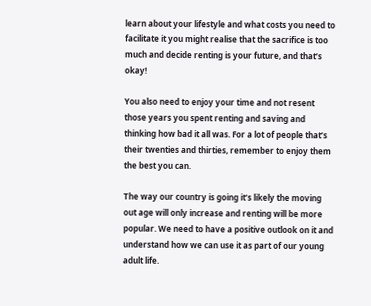learn about your lifestyle and what costs you need to facilitate it you might realise that the sacrifice is too much and decide renting is your future, and that’s okay!

You also need to enjoy your time and not resent those years you spent renting and saving and thinking how bad it all was. For a lot of people that’s their twenties and thirties, remember to enjoy them the best you can.

The way our country is going it’s likely the moving out age will only increase and renting will be more popular. We need to have a positive outlook on it and understand how we can use it as part of our young adult life.